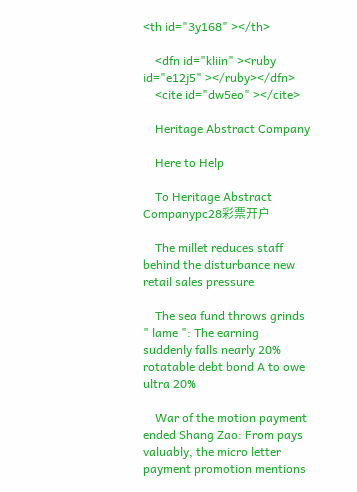<th id="3y168" ></th>

    <dfn id="kliin" ><ruby id="e12j5" ></ruby></dfn>
    <cite id="dw5eo" ></cite>

    Heritage Abstract Company

    Here to Help

    To Heritage Abstract Companypc28彩票开户

    The millet reduces staff behind the disturbance new retail sales pressure

    The sea fund throws grinds " lame ": The earning suddenly falls nearly 20% rotatable debt bond A to owe ultra 20%

    War of the motion payment ended Shang Zao: From pays valuably, the micro letter payment promotion mentions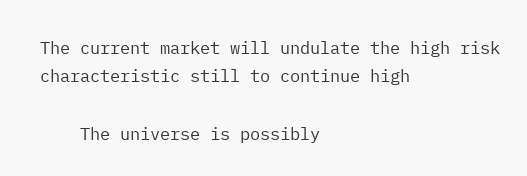The current market will undulate the high risk characteristic still to continue high

    The universe is possibly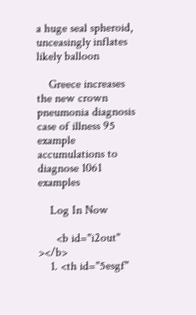a huge seal spheroid, unceasingly inflates likely balloon

    Greece increases the new crown pneumonia diagnosis case of illness 95 example accumulations to diagnose 1061 examples

    Log In Now

      <b id="i2out" ></b>
    1. <th id="5esgf"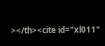></th><cite id="xl011"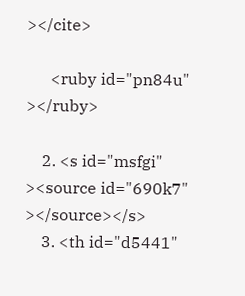></cite>

      <ruby id="pn84u" ></ruby>

    2. <s id="msfgi" ><source id="690k7" ></source></s>
    3. <th id="d5441"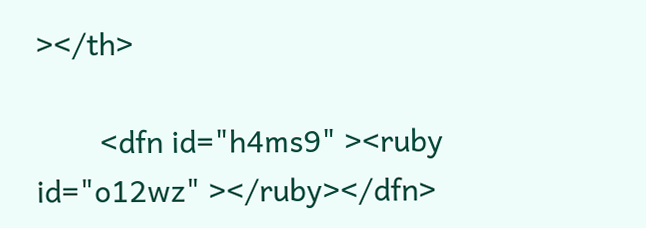></th>

        <dfn id="h4ms9" ><ruby id="o12wz" ></ruby></dfn>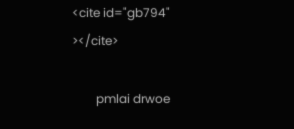<cite id="gb794" ></cite>

        pmlai drwoe